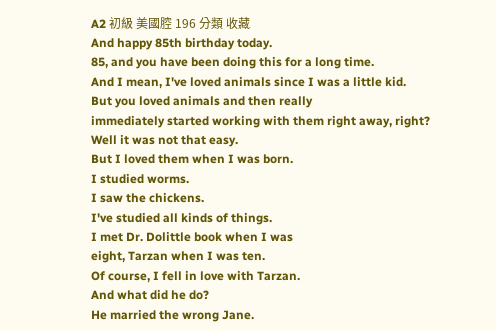A2 初級 美國腔 196 分類 收藏
And happy 85th birthday today.
85, and you have been doing this for a long time.
And I mean, I've loved animals since I was a little kid.
But you loved animals and then really
immediately started working with them right away, right?
Well it was not that easy.
But I loved them when I was born.
I studied worms.
I saw the chickens.
I've studied all kinds of things.
I met Dr. Dolittle book when I was
eight, Tarzan when I was ten.
Of course, I fell in love with Tarzan.
And what did he do?
He married the wrong Jane.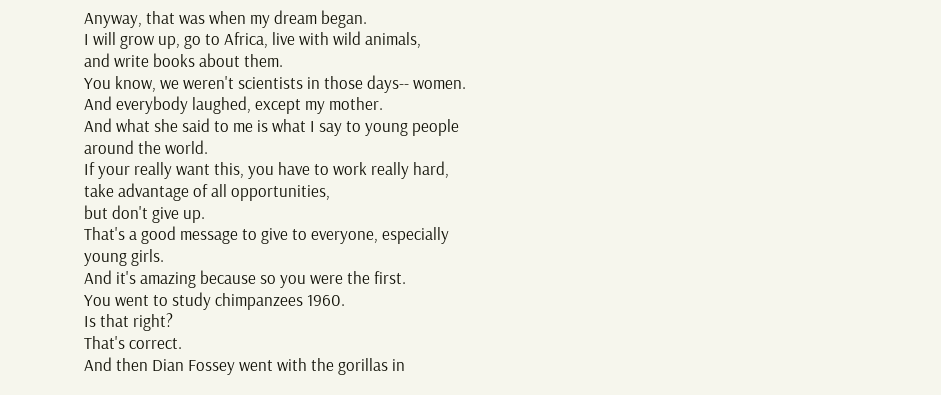Anyway, that was when my dream began.
I will grow up, go to Africa, live with wild animals,
and write books about them.
You know, we weren't scientists in those days-- women.
And everybody laughed, except my mother.
And what she said to me is what I say to young people
around the world.
If your really want this, you have to work really hard,
take advantage of all opportunities,
but don't give up.
That's a good message to give to everyone, especially
young girls.
And it's amazing because so you were the first.
You went to study chimpanzees 1960.
Is that right?
That's correct.
And then Dian Fossey went with the gorillas in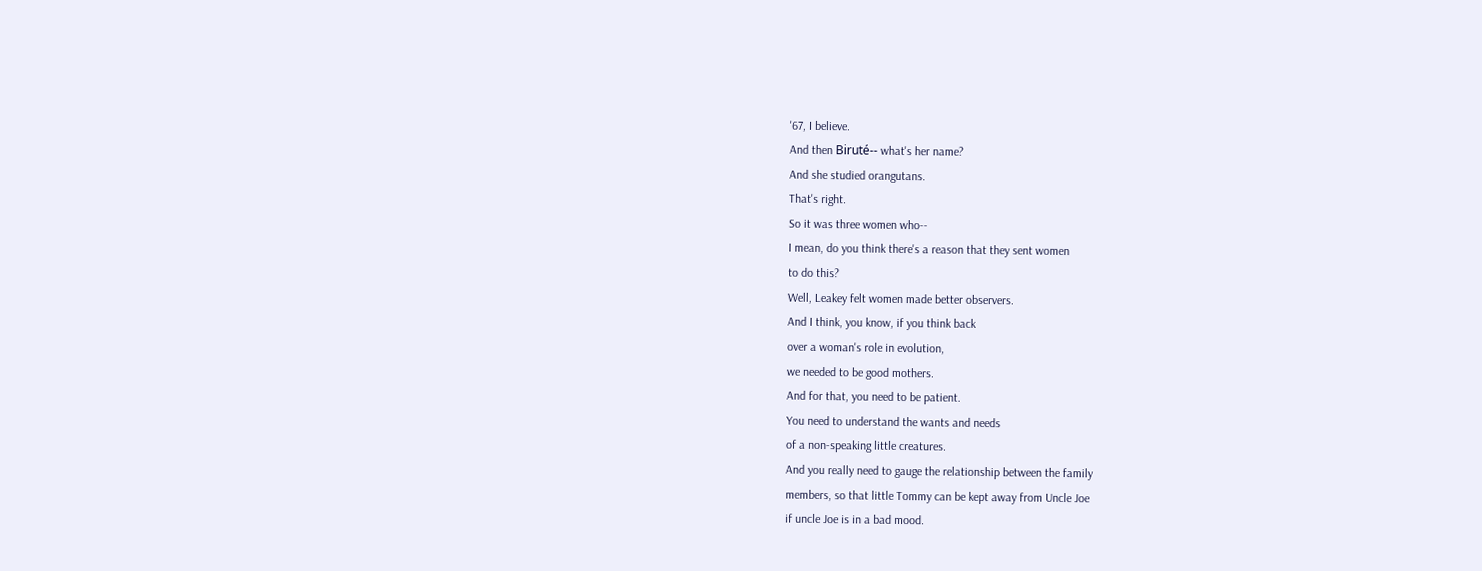'67, I believe.
And then Biruté-- what's her name?
And she studied orangutans.
That's right.
So it was three women who--
I mean, do you think there's a reason that they sent women
to do this?
Well, Leakey felt women made better observers.
And I think, you know, if you think back
over a woman's role in evolution,
we needed to be good mothers.
And for that, you need to be patient.
You need to understand the wants and needs
of a non-speaking little creatures.
And you really need to gauge the relationship between the family
members, so that little Tommy can be kept away from Uncle Joe
if uncle Joe is in a bad mood.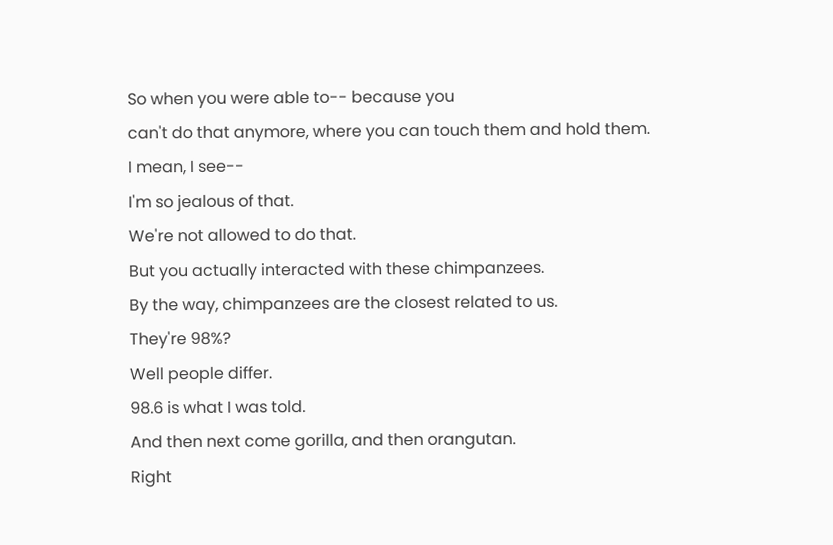So when you were able to-- because you
can't do that anymore, where you can touch them and hold them.
I mean, I see--
I'm so jealous of that.
We're not allowed to do that.
But you actually interacted with these chimpanzees.
By the way, chimpanzees are the closest related to us.
They're 98%?
Well people differ.
98.6 is what I was told.
And then next come gorilla, and then orangutan.
Right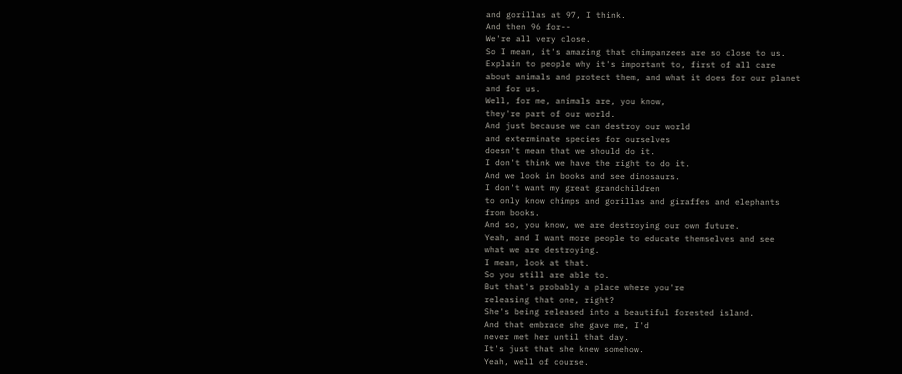and gorillas at 97, I think.
And then 96 for--
We're all very close.
So I mean, it's amazing that chimpanzees are so close to us.
Explain to people why it's important to, first of all care
about animals and protect them, and what it does for our planet
and for us.
Well, for me, animals are, you know,
they're part of our world.
And just because we can destroy our world
and exterminate species for ourselves
doesn't mean that we should do it.
I don't think we have the right to do it.
And we look in books and see dinosaurs.
I don't want my great grandchildren
to only know chimps and gorillas and giraffes and elephants
from books.
And so, you know, we are destroying our own future.
Yeah, and I want more people to educate themselves and see
what we are destroying.
I mean, look at that.
So you still are able to.
But that's probably a place where you're
releasing that one, right?
She's being released into a beautiful forested island.
And that embrace she gave me, I'd
never met her until that day.
It's just that she knew somehow.
Yeah, well of course.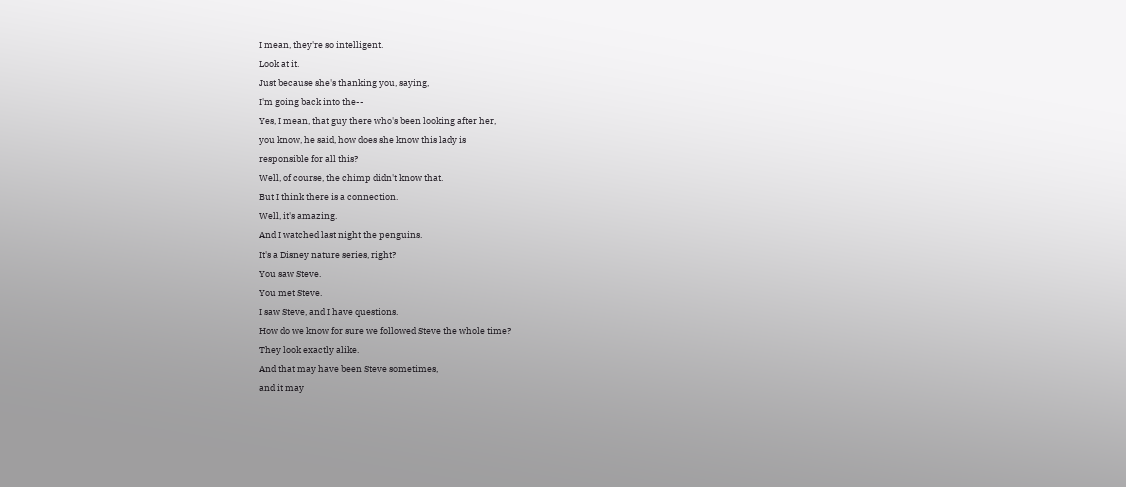I mean, they're so intelligent.
Look at it.
Just because she's thanking you, saying,
I'm going back into the--
Yes, I mean, that guy there who's been looking after her,
you know, he said, how does she know this lady is
responsible for all this?
Well, of course, the chimp didn't know that.
But I think there is a connection.
Well, it's amazing.
And I watched last night the penguins.
It's a Disney nature series, right?
You saw Steve.
You met Steve.
I saw Steve, and I have questions.
How do we know for sure we followed Steve the whole time?
They look exactly alike.
And that may have been Steve sometimes,
and it may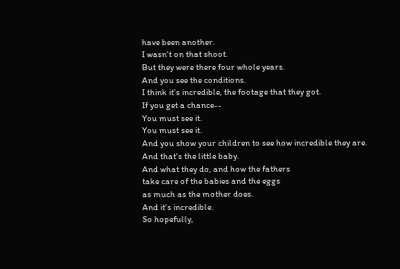have been another.
I wasn't on that shoot.
But they were there four whole years.
And you see the conditions.
I think it's incredible, the footage that they got.
If you get a chance--
You must see it.
You must see it.
And you show your children to see how incredible they are.
And that's the little baby.
And what they do, and how the fathers
take care of the babies and the eggs
as much as the mother does.
And it's incredible.
So hopefully,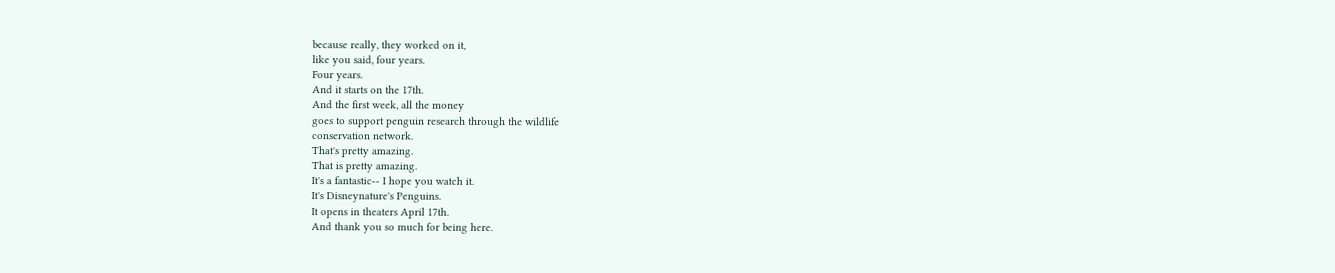because really, they worked on it,
like you said, four years.
Four years.
And it starts on the 17th.
And the first week, all the money
goes to support penguin research through the wildlife
conservation network.
That's pretty amazing.
That is pretty amazing.
It's a fantastic-- I hope you watch it.
It's Disneynature's Penguins.
It opens in theaters April 17th.
And thank you so much for being here.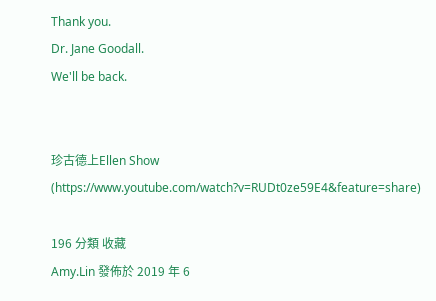Thank you.
Dr. Jane Goodall.
We'll be back.


珍古德上Ellen Show (https://www.youtube.com/watch?v=RUDt0ze59E4&feature=share)

196 分類 收藏
Amy.Lin 發佈於 2019 年 6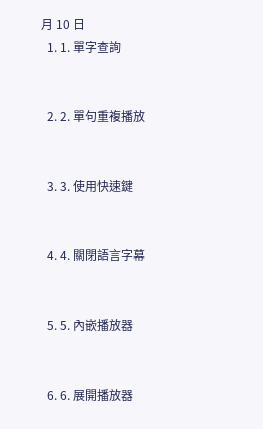月 10 日
  1. 1. 單字查詢


  2. 2. 單句重複播放


  3. 3. 使用快速鍵


  4. 4. 關閉語言字幕


  5. 5. 內嵌播放器


  6. 6. 展開播放器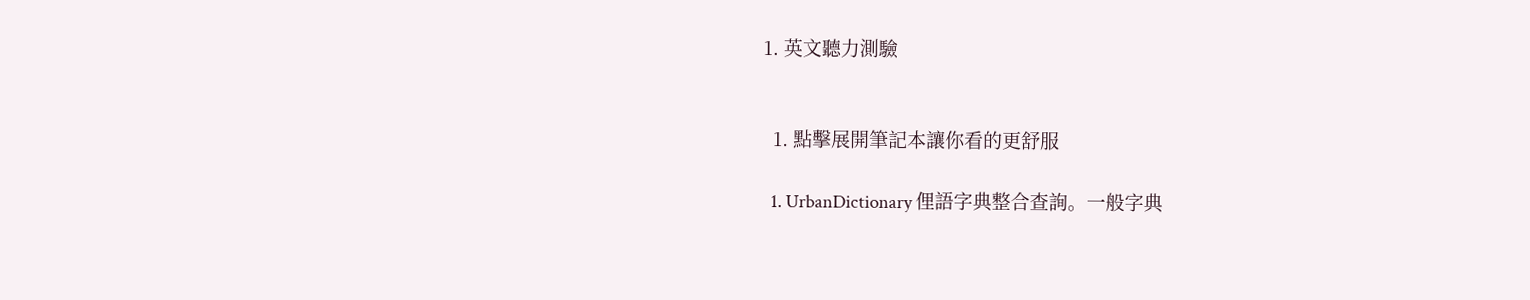1. 英文聽力測驗


  1. 點擊展開筆記本讓你看的更舒服

  1. UrbanDictionary 俚語字典整合查詢。一般字典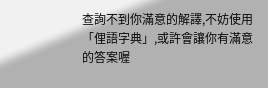查詢不到你滿意的解譯,不妨使用「俚語字典」,或許會讓你有滿意的答案喔